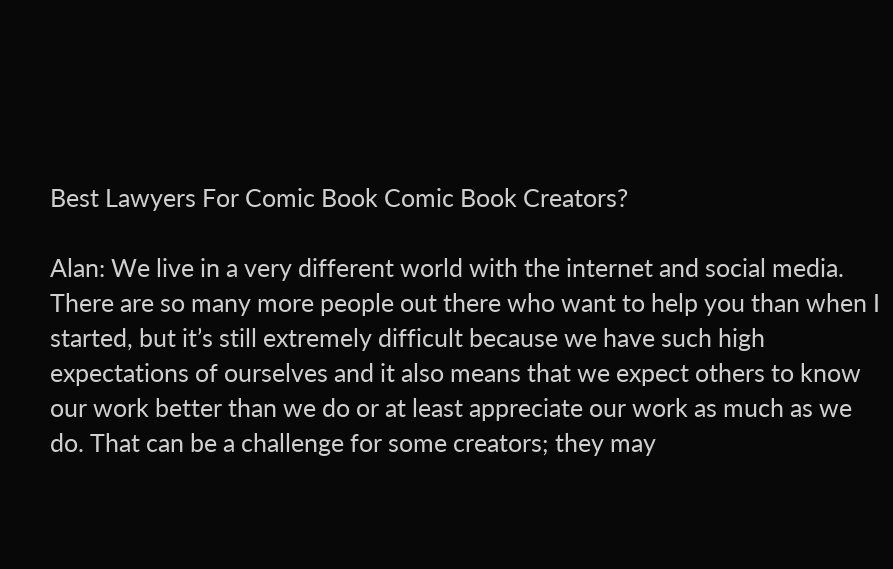Best Lawyers For Comic Book Comic Book Creators?

Alan: We live in a very different world with the internet and social media. There are so many more people out there who want to help you than when I started, but it’s still extremely difficult because we have such high expectations of ourselves and it also means that we expect others to know our work better than we do or at least appreciate our work as much as we do. That can be a challenge for some creators; they may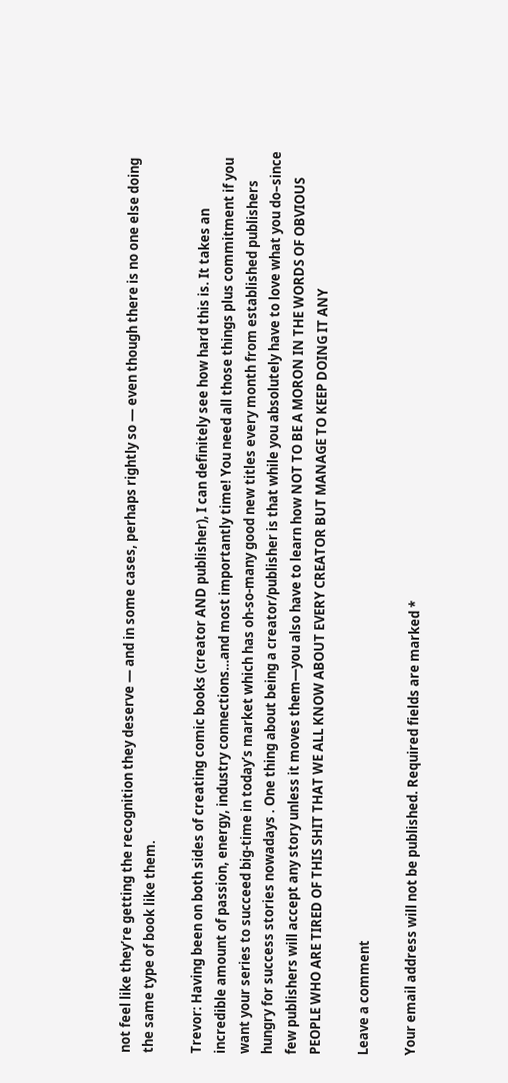not feel like they’re getting the recognition they deserve — and in some cases, perhaps rightly so — even though there is no one else doing the same type of book like them.

Trevor: Having been on both sides of creating comic books (creator AND publisher), I can definitely see how hard this is. It takes an incredible amount of passion, energy, industry connections…and most importantly time! You need all those things plus commitment if you want your series to succeed big-time in today’s market which has oh-so-many good new titles every month from established publishers hungry for success stories nowadays . One thing about being a creator/publisher is that while you absolutely have to love what you do–since few publishers will accept any story unless it moves them—you also have to learn how NOT TO BE A MORON IN THE WORDS OF OBVIOUS PEOPLE WHO ARE TIRED OF THIS SHIT THAT WE ALL KNOW ABOUT EVERY CREATOR BUT MANAGE TO KEEP DOING IT ANY

Leave a comment

Your email address will not be published. Required fields are marked *